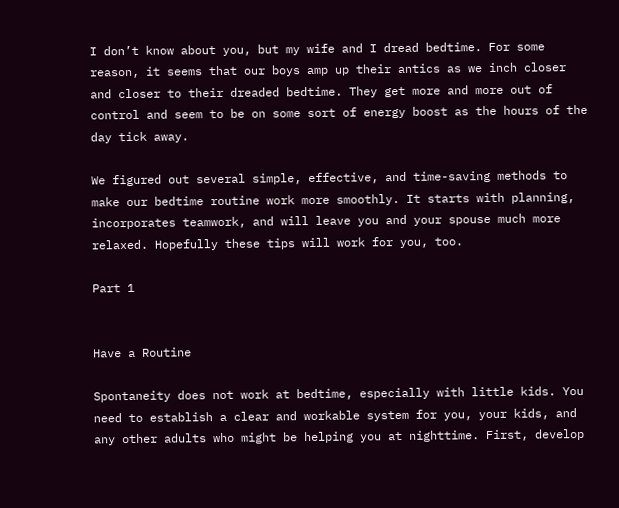I don’t know about you, but my wife and I dread bedtime. For some reason, it seems that our boys amp up their antics as we inch closer and closer to their dreaded bedtime. They get more and more out of control and seem to be on some sort of energy boost as the hours of the day tick away.

We figured out several simple, effective, and time-saving methods to make our bedtime routine work more smoothly. It starts with planning, incorporates teamwork, and will leave you and your spouse much more relaxed. Hopefully these tips will work for you, too.

Part 1


Have a Routine

Spontaneity does not work at bedtime, especially with little kids. You need to establish a clear and workable system for you, your kids, and any other adults who might be helping you at nighttime. First, develop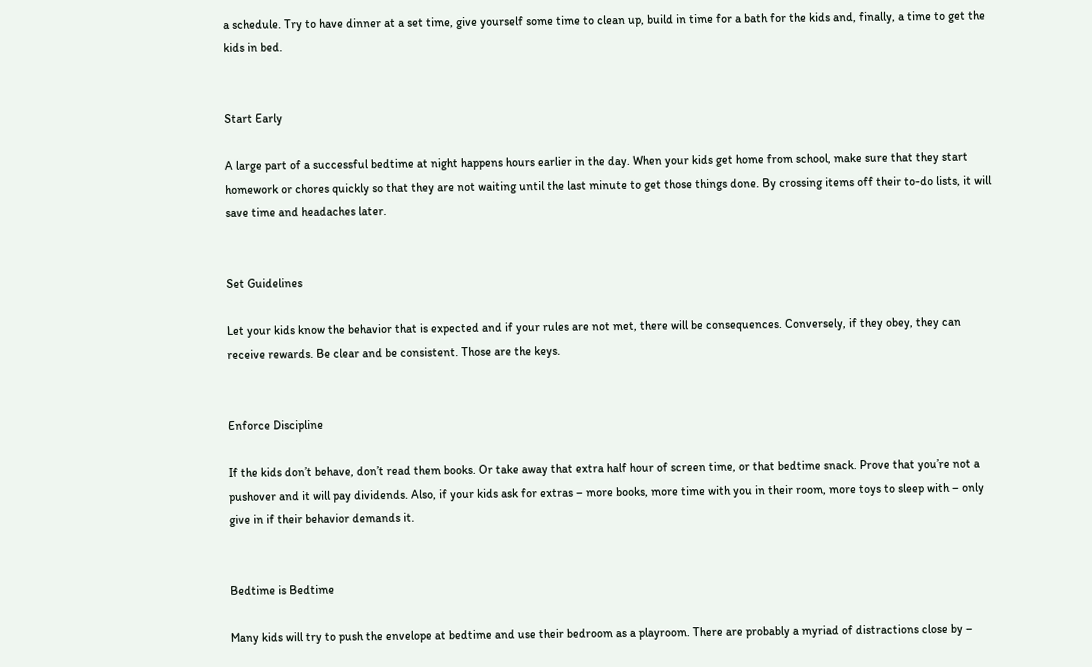a schedule. Try to have dinner at a set time, give yourself some time to clean up, build in time for a bath for the kids and, finally, a time to get the kids in bed.


Start Early

A large part of a successful bedtime at night happens hours earlier in the day. When your kids get home from school, make sure that they start homework or chores quickly so that they are not waiting until the last minute to get those things done. By crossing items off their to-do lists, it will save time and headaches later.


Set Guidelines

Let your kids know the behavior that is expected and if your rules are not met, there will be consequences. Conversely, if they obey, they can receive rewards. Be clear and be consistent. Those are the keys.


Enforce Discipline

If the kids don’t behave, don’t read them books. Or take away that extra half hour of screen time, or that bedtime snack. Prove that you’re not a pushover and it will pay dividends. Also, if your kids ask for extras – more books, more time with you in their room, more toys to sleep with – only give in if their behavior demands it.


Bedtime is Bedtime

Many kids will try to push the envelope at bedtime and use their bedroom as a playroom. There are probably a myriad of distractions close by –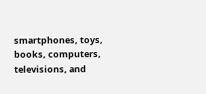smartphones, toys, books, computers, televisions, and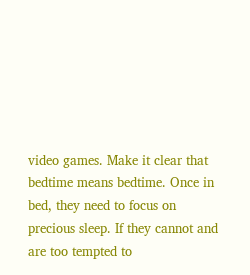video games. Make it clear that bedtime means bedtime. Once in bed, they need to focus on precious sleep. If they cannot and are too tempted to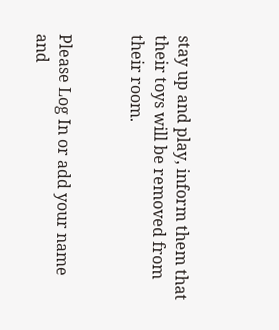stay up and play, inform them that their toys will be removed from their room.


Please Log In or add your name and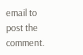email to post the comment.